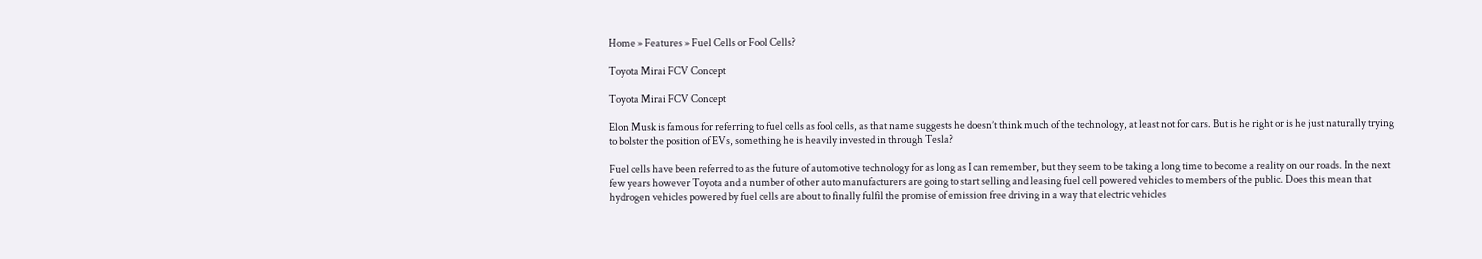Home » Features » Fuel Cells or Fool Cells?

Toyota Mirai FCV Concept

Toyota Mirai FCV Concept

Elon Musk is famous for referring to fuel cells as fool cells, as that name suggests he doesn’t think much of the technology, at least not for cars. But is he right or is he just naturally trying to bolster the position of EVs, something he is heavily invested in through Tesla?

Fuel cells have been referred to as the future of automotive technology for as long as I can remember, but they seem to be taking a long time to become a reality on our roads. In the next few years however Toyota and a number of other auto manufacturers are going to start selling and leasing fuel cell powered vehicles to members of the public. Does this mean that hydrogen vehicles powered by fuel cells are about to finally fulfil the promise of emission free driving in a way that electric vehicles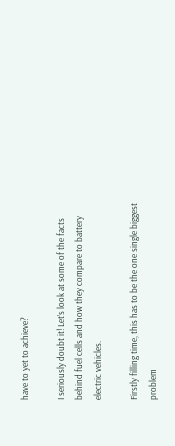have to yet to achieve?

I seriously doubt it! Let’s look at some of the facts behind fuel cells and how they compare to battery electric vehicles.

Firstly filling time, this has to be the one single biggest problem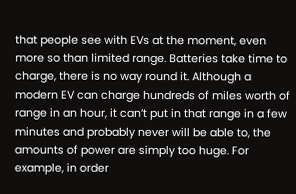that people see with EVs at the moment, even more so than limited range. Batteries take time to charge, there is no way round it. Although a modern EV can charge hundreds of miles worth of range in an hour, it can’t put in that range in a few minutes and probably never will be able to, the amounts of power are simply too huge. For example, in order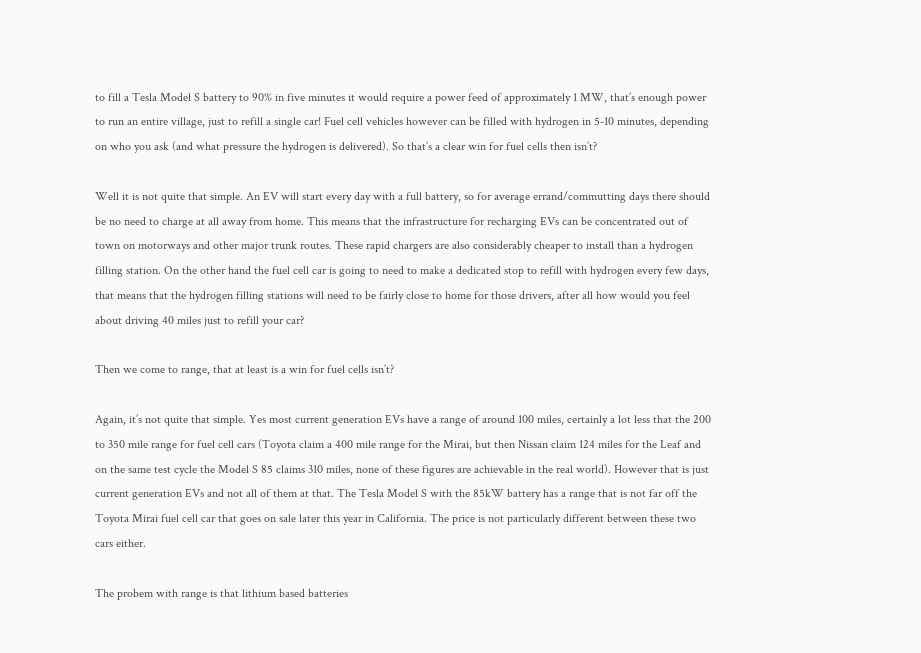to fill a Tesla Model S battery to 90% in five minutes it would require a power feed of approximately 1 MW, that’s enough power to run an entire village, just to refill a single car! Fuel cell vehicles however can be filled with hydrogen in 5-10 minutes, depending on who you ask (and what pressure the hydrogen is delivered). So that’s a clear win for fuel cells then isn’t?

Well it is not quite that simple. An EV will start every day with a full battery, so for average errand/commutting days there should be no need to charge at all away from home. This means that the infrastructure for recharging EVs can be concentrated out of town on motorways and other major trunk routes. These rapid chargers are also considerably cheaper to install than a hydrogen filling station. On the other hand the fuel cell car is going to need to make a dedicated stop to refill with hydrogen every few days, that means that the hydrogen filling stations will need to be fairly close to home for those drivers, after all how would you feel about driving 40 miles just to refill your car?

Then we come to range, that at least is a win for fuel cells isn’t?

Again, it’s not quite that simple. Yes most current generation EVs have a range of around 100 miles, certainly a lot less that the 200 to 350 mile range for fuel cell cars (Toyota claim a 400 mile range for the Mirai, but then Nissan claim 124 miles for the Leaf and on the same test cycle the Model S 85 claims 310 miles, none of these figures are achievable in the real world). However that is just current generation EVs and not all of them at that. The Tesla Model S with the 85kW battery has a range that is not far off the Toyota Mirai fuel cell car that goes on sale later this year in California. The price is not particularly different between these two cars either.

The probem with range is that lithium based batteries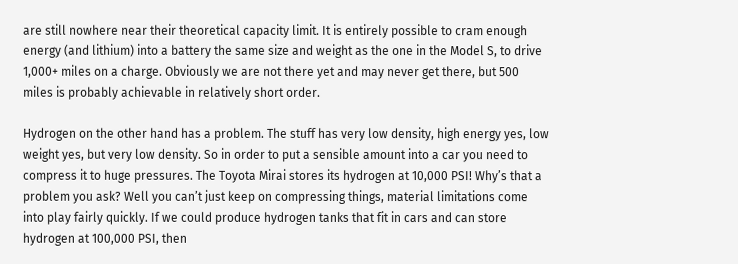are still nowhere near their theoretical capacity limit. It is entirely possible to cram enough energy (and lithium) into a battery the same size and weight as the one in the Model S, to drive 1,000+ miles on a charge. Obviously we are not there yet and may never get there, but 500 miles is probably achievable in relatively short order.

Hydrogen on the other hand has a problem. The stuff has very low density, high energy yes, low weight yes, but very low density. So in order to put a sensible amount into a car you need to compress it to huge pressures. The Toyota Mirai stores its hydrogen at 10,000 PSI! Why’s that a problem you ask? Well you can’t just keep on compressing things, material limitations come into play fairly quickly. If we could produce hydrogen tanks that fit in cars and can store hydrogen at 100,000 PSI, then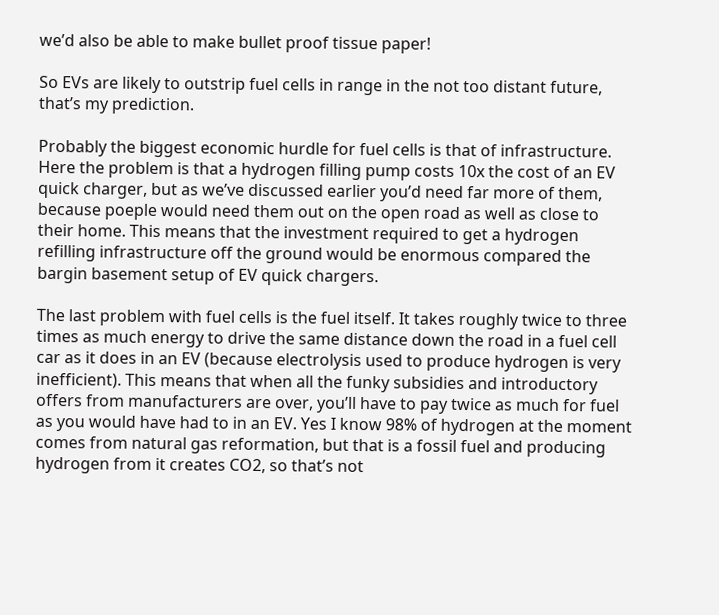we’d also be able to make bullet proof tissue paper!

So EVs are likely to outstrip fuel cells in range in the not too distant future, that’s my prediction.

Probably the biggest economic hurdle for fuel cells is that of infrastructure. Here the problem is that a hydrogen filling pump costs 10x the cost of an EV quick charger, but as we’ve discussed earlier you’d need far more of them, because poeple would need them out on the open road as well as close to their home. This means that the investment required to get a hydrogen refilling infrastructure off the ground would be enormous compared the bargin basement setup of EV quick chargers.

The last problem with fuel cells is the fuel itself. It takes roughly twice to three times as much energy to drive the same distance down the road in a fuel cell car as it does in an EV (because electrolysis used to produce hydrogen is very inefficient). This means that when all the funky subsidies and introductory offers from manufacturers are over, you’ll have to pay twice as much for fuel as you would have had to in an EV. Yes I know 98% of hydrogen at the moment comes from natural gas reformation, but that is a fossil fuel and producing hydrogen from it creates CO2, so that’s not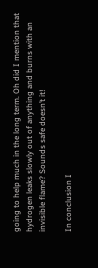going to help much in the long term. Oh did I mention that hydrogen leaks slowly out of anything and burns with an invisible flame? Sounds safe doesn’t it!

In conclusion I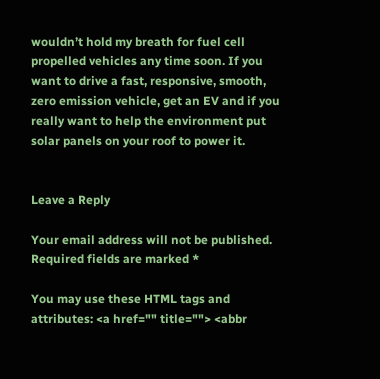wouldn’t hold my breath for fuel cell propelled vehicles any time soon. If you want to drive a fast, responsive, smooth, zero emission vehicle, get an EV and if you really want to help the environment put solar panels on your roof to power it.


Leave a Reply

Your email address will not be published. Required fields are marked *

You may use these HTML tags and attributes: <a href="" title=""> <abbr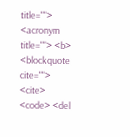title=""> <acronym title=""> <b> <blockquote cite=""> <cite> <code> <del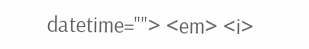datetime=""> <em> <i>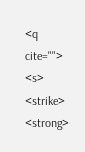<q cite=""> <s> <strike> <strong>